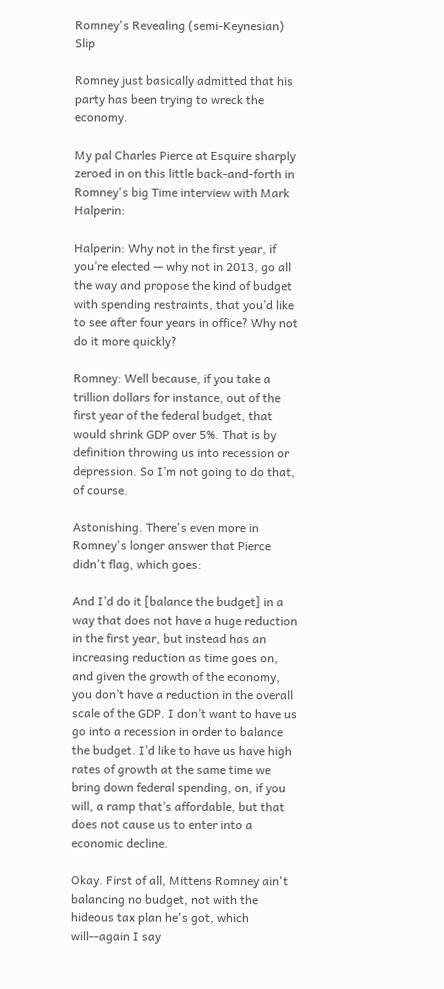Romney's Revealing (semi-Keynesian) Slip

Romney just basically admitted that his party has been trying to wreck the economy.

My pal Charles Pierce at Esquire sharply zeroed in on this little back-and-forth in Romney's big Time interview with Mark Halperin:

Halperin: Why not in the first year, if you’re elected — why not in 2013, go all the way and propose the kind of budget with spending restraints, that you’d like to see after four years in office? Why not do it more quickly?

Romney: Well because, if you take a trillion dollars for instance, out of the first year of the federal budget, that would shrink GDP over 5%. That is by definition throwing us into recession or depression. So I’m not going to do that, of course.

Astonishing. There's even more in Romney's longer answer that Pierce didn't flag, which goes:

And I’d do it [balance the budget] in a way that does not have a huge reduction in the first year, but instead has an increasing reduction as time goes on, and given the growth of the economy, you don’t have a reduction in the overall scale of the GDP. I don’t want to have us go into a recession in order to balance the budget. I’d like to have us have high rates of growth at the same time we bring down federal spending, on, if you will, a ramp that’s affordable, but that does not cause us to enter into a economic decline.

Okay. First of all, Mittens Romney ain't balancing no budget, not with the hideous tax plan he's got, which will--again I say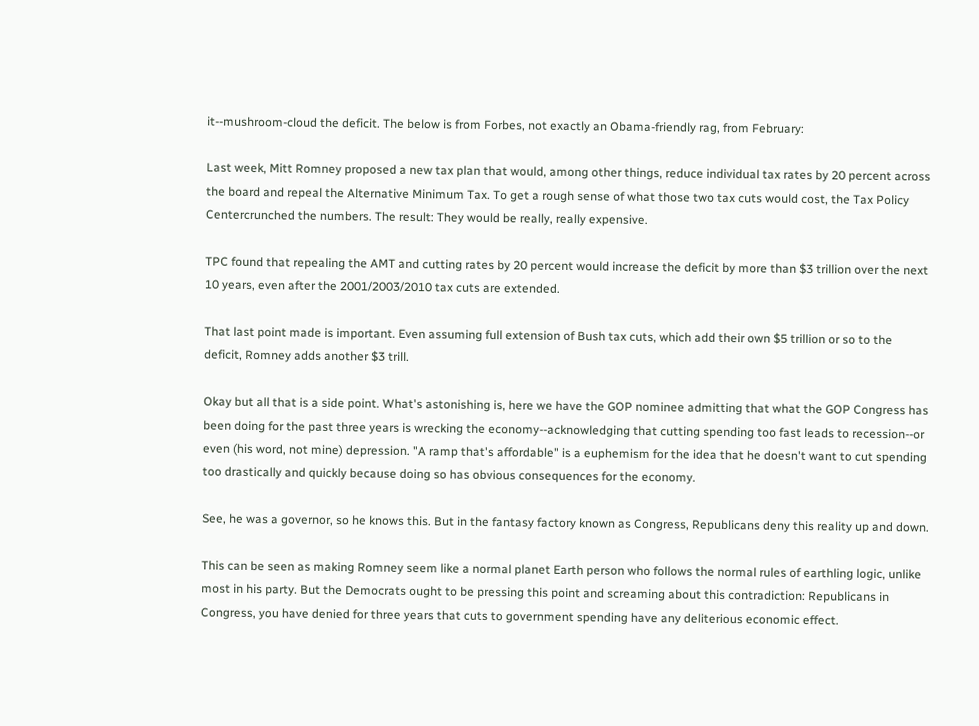it--mushroom-cloud the deficit. The below is from Forbes, not exactly an Obama-friendly rag, from February:

Last week, Mitt Romney proposed a new tax plan that would, among other things, reduce individual tax rates by 20 percent across the board and repeal the Alternative Minimum Tax. To get a rough sense of what those two tax cuts would cost, the Tax Policy Centercrunched the numbers. The result: They would be really, really expensive.

TPC found that repealing the AMT and cutting rates by 20 percent would increase the deficit by more than $3 trillion over the next 10 years, even after the 2001/2003/2010 tax cuts are extended.

That last point made is important. Even assuming full extension of Bush tax cuts, which add their own $5 trillion or so to the deficit, Romney adds another $3 trill.

Okay but all that is a side point. What's astonishing is, here we have the GOP nominee admitting that what the GOP Congress has been doing for the past three years is wrecking the economy--acknowledging that cutting spending too fast leads to recession--or even (his word, not mine) depression. "A ramp that's affordable" is a euphemism for the idea that he doesn't want to cut spending too drastically and quickly because doing so has obvious consequences for the economy.

See, he was a governor, so he knows this. But in the fantasy factory known as Congress, Republicans deny this reality up and down.

This can be seen as making Romney seem like a normal planet Earth person who follows the normal rules of earthling logic, unlike most in his party. But the Democrats ought to be pressing this point and screaming about this contradiction: Republicans in Congress, you have denied for three years that cuts to government spending have any deliterious economic effect.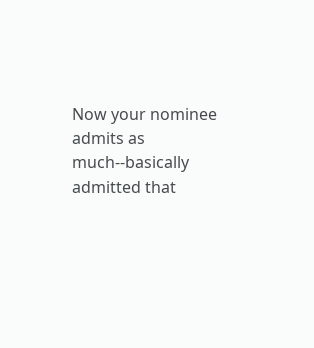Now your nominee admits as much--basically admitted that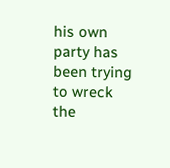his own party has been trying to wreck the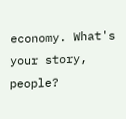economy. What's your story, people?